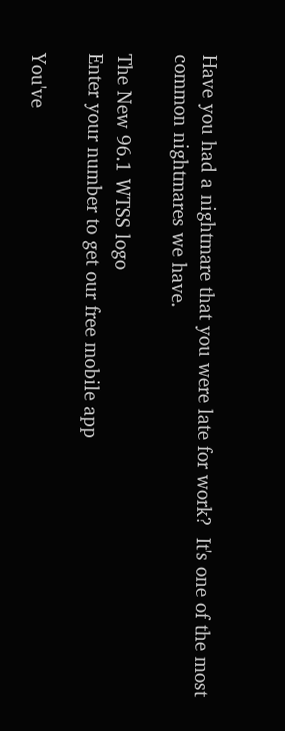Have you had a nightmare that you were late for work?  It's one of the most common nightmares we have.

The New 96.1 WTSS logo
Enter your number to get our free mobile app

You've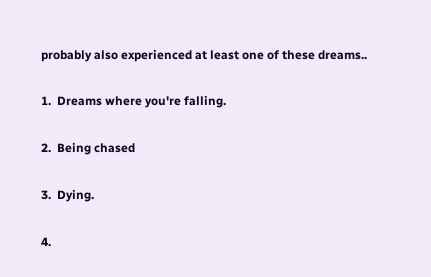probably also experienced at least one of these dreams..

1.  Dreams where you're falling.

2.  Being chased

3.  Dying.

4.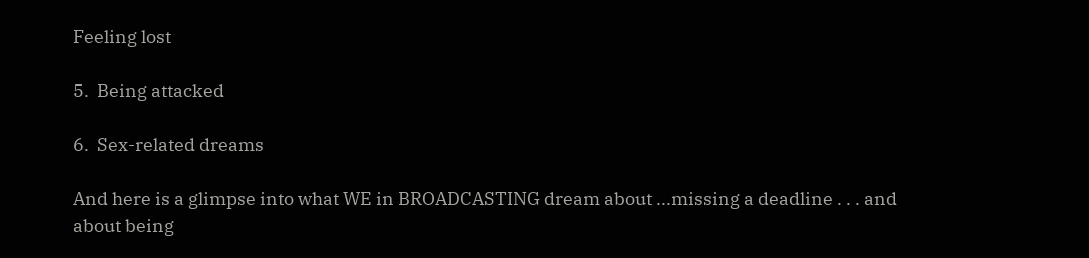Feeling lost

5.  Being attacked

6.  Sex-related dreams

And here is a glimpse into what WE in BROADCASTING dream about ...missing a deadline . . . and about being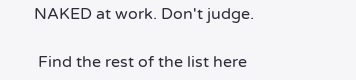NAKED at work. Don't judge.

 Find the rest of the list here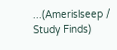...(Amerislseep / Study Finds)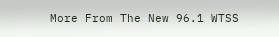More From The New 96.1 WTSS